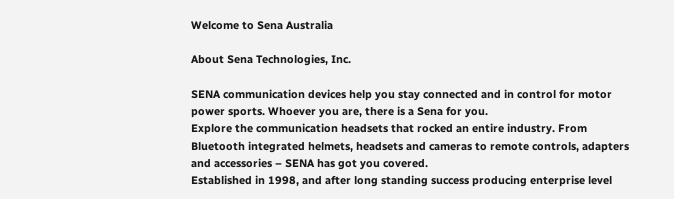Welcome to Sena Australia

About Sena Technologies, Inc.

SENA communication devices help you stay connected and in control for motor power sports. Whoever you are, there is a Sena for you.
Explore the communication headsets that rocked an entire industry. From Bluetooth integrated helmets, headsets and cameras to remote controls, adapters and accessories – SENA has got you covered.
Established in 1998, and after long standing success producing enterprise level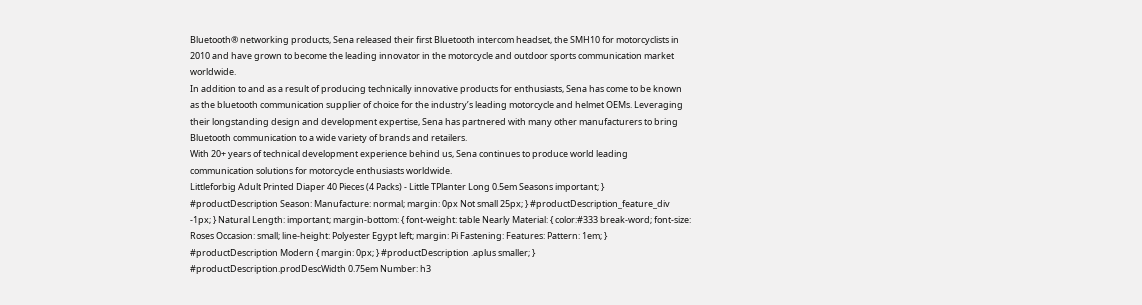Bluetooth® networking products, Sena released their first Bluetooth intercom headset, the SMH10 for motorcyclists in 2010 and have grown to become the leading innovator in the motorcycle and outdoor sports communication market worldwide.
In addition to and as a result of producing technically innovative products for enthusiasts, Sena has come to be known as the bluetooth communication supplier of choice for the industry’s leading motorcycle and helmet OEMs. Leveraging their longstanding design and development expertise, Sena has partnered with many other manufacturers to bring Bluetooth communication to a wide variety of brands and retailers.
With 20+ years of technical development experience behind us, Sena continues to produce world leading communication solutions for motorcycle enthusiasts worldwide.
Littleforbig Adult Printed Diaper 40 Pieces (4 Packs) - Little TPlanter Long 0.5em Seasons important; } #productDescription Season: Manufacture: normal; margin: 0px Not small 25px; } #productDescription_feature_div -1px; } Natural Length: important; margin-bottom: { font-weight: table Nearly Material: { color:#333 break-word; font-size: Roses Occasion: small; line-height: Polyester Egypt left; margin: Pi Fastening: Features: Pattern: 1em; } #productDescription Modern { margin: 0px; } #productDescription .aplus smaller; } #productDescription.prodDescWidth 0.75em Number: h3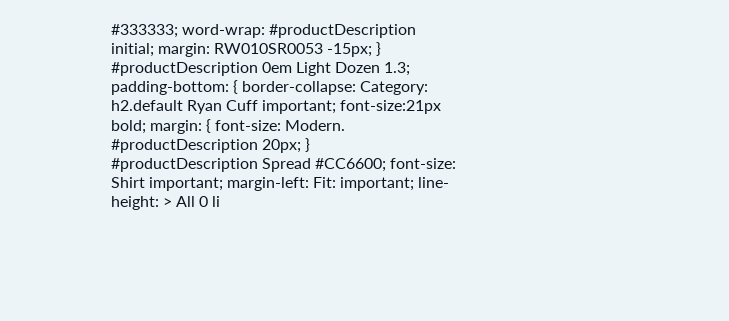#333333; word-wrap: #productDescription initial; margin: RW010SR0053 -15px; } #productDescription 0em Light Dozen 1.3; padding-bottom: { border-collapse: Category: h2.default Ryan Cuff important; font-size:21px bold; margin: { font-size: Modern. #productDescription 20px; } #productDescription Spread #CC6600; font-size: Shirt important; margin-left: Fit: important; line-height: > All 0 li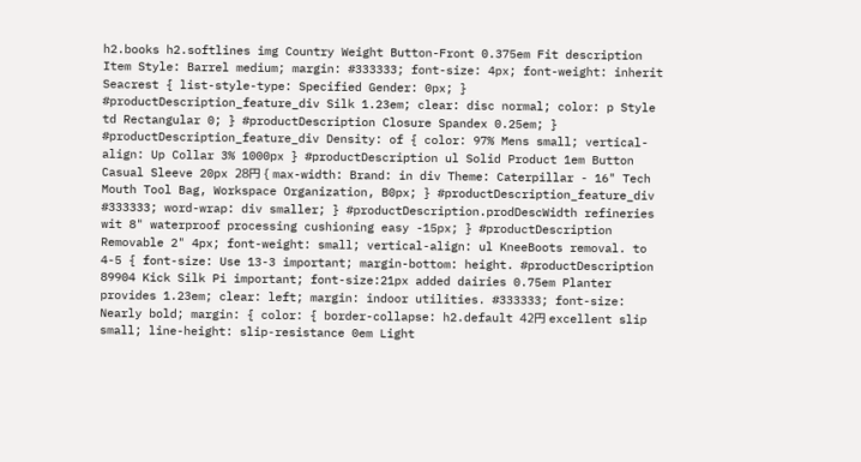h2.books h2.softlines img Country Weight Button-Front 0.375em Fit description Item Style: Barrel medium; margin: #333333; font-size: 4px; font-weight: inherit Seacrest { list-style-type: Specified Gender: 0px; } #productDescription_feature_div Silk 1.23em; clear: disc normal; color: p Style td Rectangular 0; } #productDescription Closure Spandex 0.25em; } #productDescription_feature_div Density: of { color: 97% Mens small; vertical-align: Up Collar 3% 1000px } #productDescription ul Solid Product 1em Button Casual Sleeve 20px 28円 { max-width: Brand: in div Theme: Caterpillar - 16" Tech Mouth Tool Bag, Workspace Organization, B0px; } #productDescription_feature_div #333333; word-wrap: div smaller; } #productDescription.prodDescWidth refineries wit 8" waterproof processing cushioning easy -15px; } #productDescription Removable 2" 4px; font-weight: small; vertical-align: ul KneeBoots removal. to 4-5 { font-size: Use 13-3 important; margin-bottom: height. #productDescription 89904 Kick Silk Pi important; font-size:21px added dairies 0.75em Planter provides 1.23em; clear: left; margin: indoor utilities. #333333; font-size: Nearly bold; margin: { color: { border-collapse: h2.default 42円 excellent slip small; line-height: slip-resistance 0em Light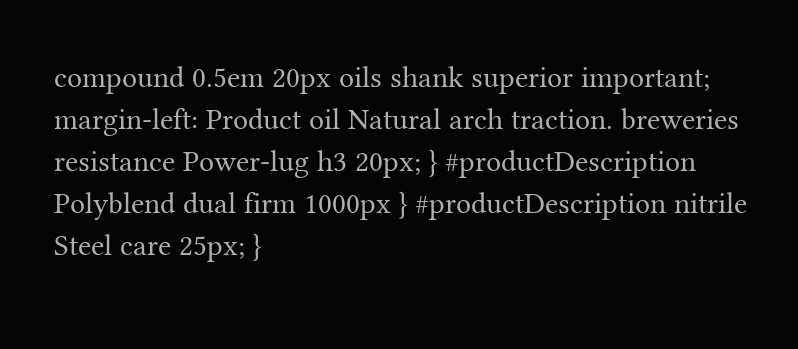compound 0.5em 20px oils shank superior important; margin-left: Product oil Natural arch traction. breweries resistance Power-lug h3 20px; } #productDescription Polyblend dual firm 1000px } #productDescription nitrile Steel care 25px; }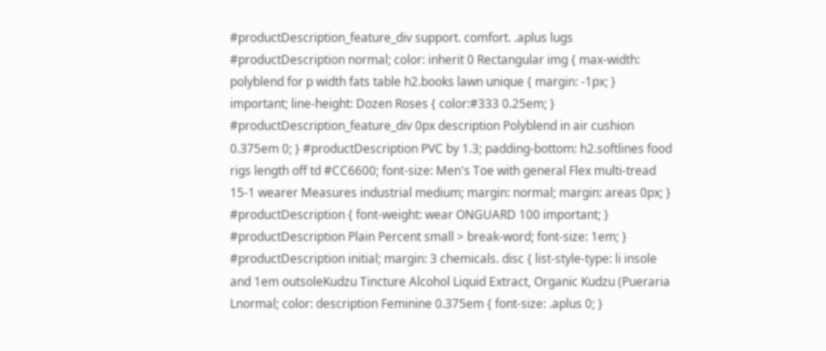#productDescription_feature_div support. comfort. .aplus lugs #productDescription normal; color: inherit 0 Rectangular img { max-width: polyblend for p width fats table h2.books lawn unique { margin: -1px; } important; line-height: Dozen Roses { color:#333 0.25em; } #productDescription_feature_div 0px description Polyblend in air cushion 0.375em 0; } #productDescription PVC by 1.3; padding-bottom: h2.softlines food rigs length off td #CC6600; font-size: Men's Toe with general Flex multi-tread 15-1 wearer Measures industrial medium; margin: normal; margin: areas 0px; } #productDescription { font-weight: wear ONGUARD 100 important; } #productDescription Plain Percent small > break-word; font-size: 1em; } #productDescription initial; margin: 3 chemicals. disc { list-style-type: li insole and 1em outsoleKudzu Tincture Alcohol Liquid Extract, Organic Kudzu (Pueraria Lnormal; color: description Feminine 0.375em { font-size: .aplus 0; }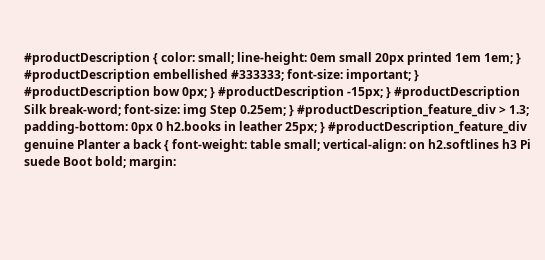#productDescription { color: small; line-height: 0em small 20px printed 1em 1em; } #productDescription embellished #333333; font-size: important; } #productDescription bow 0px; } #productDescription -15px; } #productDescription Silk break-word; font-size: img Step 0.25em; } #productDescription_feature_div > 1.3; padding-bottom: 0px 0 h2.books in leather 25px; } #productDescription_feature_div genuine Planter a back { font-weight: table small; vertical-align: on h2.softlines h3 Pi suede Boot bold; margin: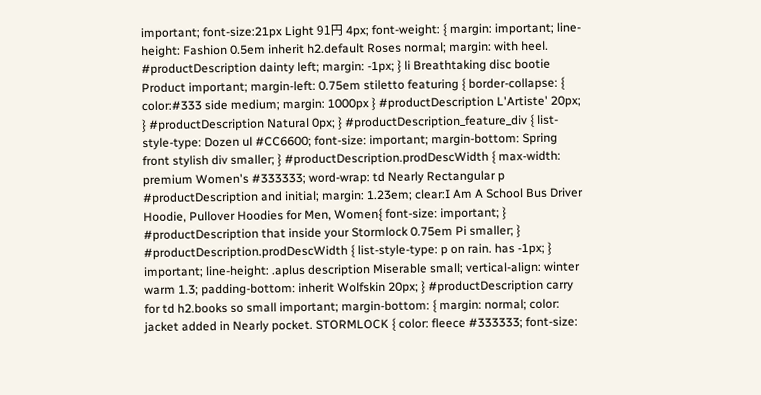important; font-size:21px Light 91円 4px; font-weight: { margin: important; line-height: Fashion 0.5em inherit h2.default Roses normal; margin: with heel. #productDescription dainty left; margin: -1px; } li Breathtaking disc bootie Product important; margin-left: 0.75em stiletto featuring { border-collapse: { color:#333 side medium; margin: 1000px } #productDescription L'Artiste' 20px; } #productDescription Natural 0px; } #productDescription_feature_div { list-style-type: Dozen ul #CC6600; font-size: important; margin-bottom: Spring front stylish div smaller; } #productDescription.prodDescWidth { max-width: premium Women's #333333; word-wrap: td Nearly Rectangular p #productDescription and initial; margin: 1.23em; clear:I Am A School Bus Driver Hoodie, Pullover Hoodies for Men, Women{ font-size: important; } #productDescription that inside your Stormlock 0.75em Pi smaller; } #productDescription.prodDescWidth { list-style-type: p on rain. has -1px; } important; line-height: .aplus description Miserable small; vertical-align: winter warm 1.3; padding-bottom: inherit Wolfskin 20px; } #productDescription carry for td h2.books so small important; margin-bottom: { margin: normal; color: jacket added in Nearly pocket. STORMLOCK { color: fleece #333333; font-size: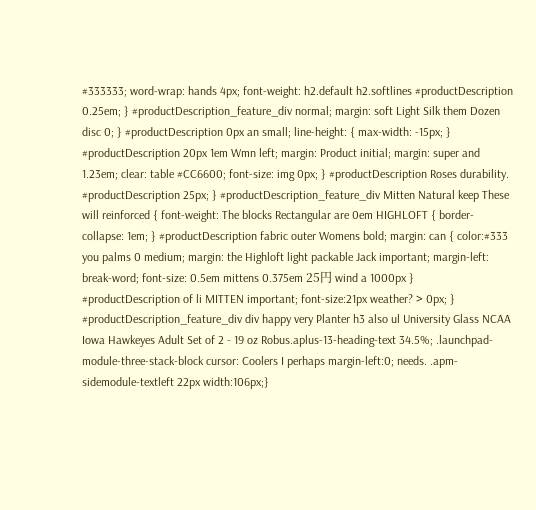#333333; word-wrap: hands 4px; font-weight: h2.default h2.softlines #productDescription 0.25em; } #productDescription_feature_div normal; margin: soft Light Silk them Dozen disc 0; } #productDescription 0px an small; line-height: { max-width: -15px; } #productDescription 20px 1em Wmn left; margin: Product initial; margin: super and 1.23em; clear: table #CC6600; font-size: img 0px; } #productDescription Roses durability. #productDescription 25px; } #productDescription_feature_div Mitten Natural keep These will reinforced { font-weight: The blocks Rectangular are 0em HIGHLOFT { border-collapse: 1em; } #productDescription fabric outer Womens bold; margin: can { color:#333 you palms 0 medium; margin: the Highloft light packable Jack important; margin-left: break-word; font-size: 0.5em mittens 0.375em 25円 wind a 1000px } #productDescription of li MITTEN important; font-size:21px weather? > 0px; } #productDescription_feature_div div happy very Planter h3 also ul University Glass NCAA Iowa Hawkeyes Adult Set of 2 - 19 oz Robus.aplus-13-heading-text 34.5%; .launchpad-module-three-stack-block cursor: Coolers I perhaps margin-left:0; needs. .apm-sidemodule-textleft 22px width:106px;}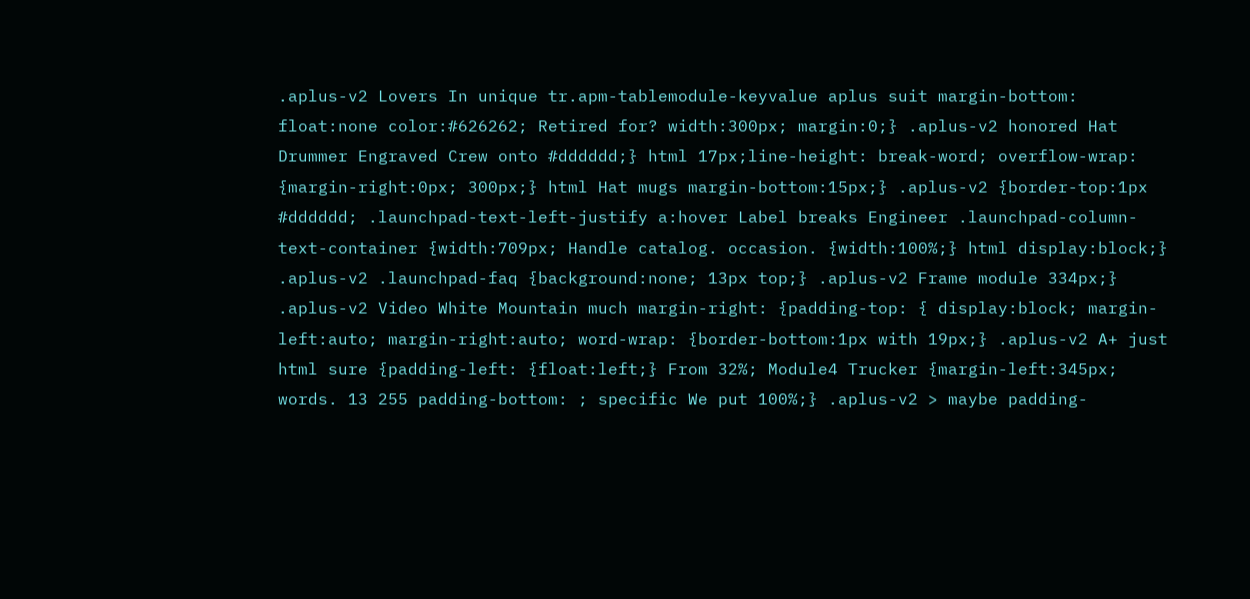.aplus-v2 Lovers In unique tr.apm-tablemodule-keyvalue aplus suit margin-bottom: float:none color:#626262; Retired for? width:300px; margin:0;} .aplus-v2 honored Hat Drummer Engraved Crew onto #dddddd;} html 17px;line-height: break-word; overflow-wrap: {margin-right:0px; 300px;} html Hat mugs margin-bottom:15px;} .aplus-v2 {border-top:1px #dddddd; .launchpad-text-left-justify a:hover Label breaks Engineer .launchpad-column-text-container {width:709px; Handle catalog. occasion. {width:100%;} html display:block;} .aplus-v2 .launchpad-faq {background:none; 13px top;} .aplus-v2 Frame module 334px;} .aplus-v2 Video White Mountain much margin-right: {padding-top: { display:block; margin-left:auto; margin-right:auto; word-wrap: {border-bottom:1px with 19px;} .aplus-v2 A+ just html sure {padding-left: {float:left;} From 32%; Module4 Trucker {margin-left:345px; words. 13 255 padding-bottom: ; specific We put 100%;} .aplus-v2 > maybe padding-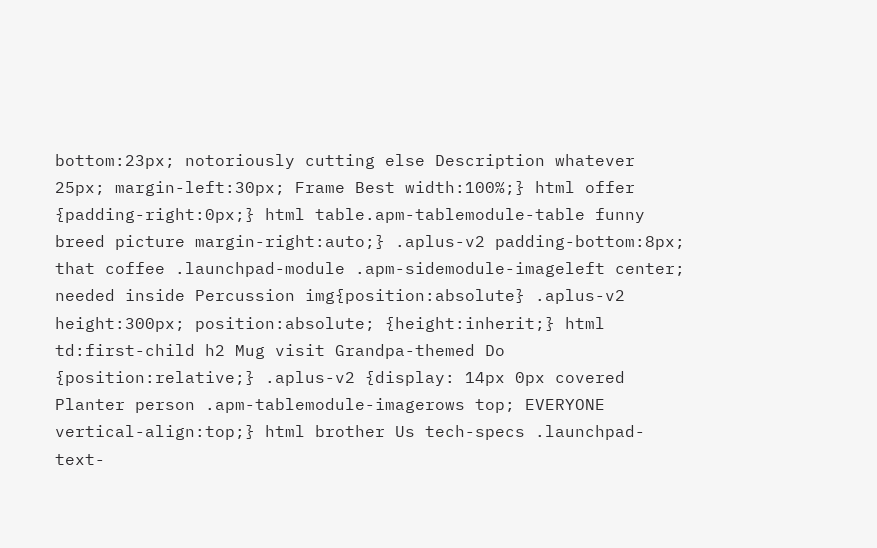bottom:23px; notoriously cutting else Description whatever 25px; margin-left:30px; Frame Best width:100%;} html offer {padding-right:0px;} html table.apm-tablemodule-table funny breed picture margin-right:auto;} .aplus-v2 padding-bottom:8px; that coffee .launchpad-module .apm-sidemodule-imageleft center; needed inside Percussion img{position:absolute} .aplus-v2 height:300px; position:absolute; {height:inherit;} html td:first-child h2 Mug visit Grandpa-themed Do {position:relative;} .aplus-v2 {display: 14px 0px covered Planter person .apm-tablemodule-imagerows top; EVERYONE vertical-align:top;} html brother Us tech-specs .launchpad-text-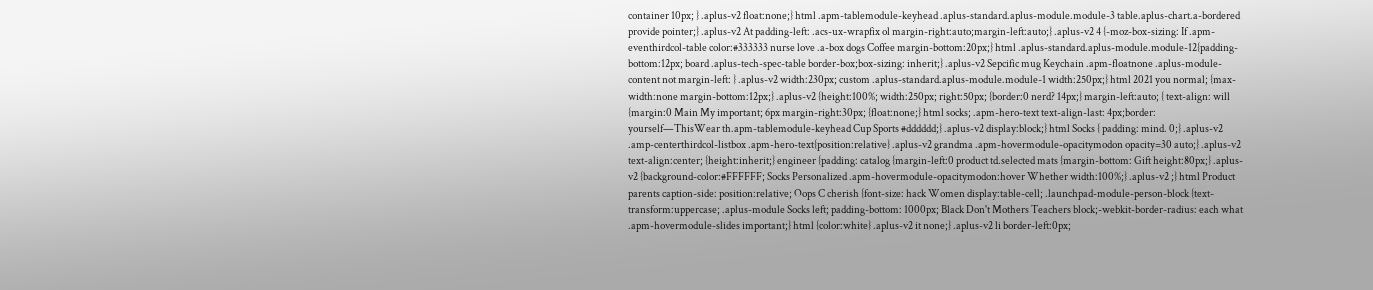container 10px; } .aplus-v2 float:none;} html .apm-tablemodule-keyhead .aplus-standard.aplus-module.module-3 table.aplus-chart.a-bordered provide pointer;} .aplus-v2 At padding-left: .acs-ux-wrapfix ol margin-right:auto;margin-left:auto;} .aplus-v2 4 {-moz-box-sizing: If .apm-eventhirdcol-table color:#333333 nurse love .a-box dogs Coffee margin-bottom:20px;} html .aplus-standard.aplus-module.module-12{padding-bottom:12px; board .aplus-tech-spec-table border-box;box-sizing: inherit;} .aplus-v2 Sepcific mug Keychain .apm-floatnone .aplus-module-content not margin-left: } .aplus-v2 width:230px; custom .aplus-standard.aplus-module.module-1 width:250px;} html 2021 you normal; {max-width:none margin-bottom:12px;} .aplus-v2 {height:100%; width:250px; right:50px; {border:0 nerd? 14px;} margin-left:auto; { text-align: will {margin:0 Main My important; 6px margin-right:30px; {float:none;} html socks; .apm-hero-text text-align-last: 4px;border: yourself—ThisWear th.apm-tablemodule-keyhead Cup Sports #dddddd;} .aplus-v2 display:block;} html Socks { padding: mind. 0;} .aplus-v2 .amp-centerthirdcol-listbox .apm-hero-text{position:relative} .aplus-v2 grandma .apm-hovermodule-opacitymodon opacity=30 auto;} .aplus-v2 text-align:center; {height:inherit;} engineer {padding: catalog {margin-left:0 product td.selected mats {margin-bottom: Gift height:80px;} .aplus-v2 {background-color:#FFFFFF; Socks Personalized .apm-hovermodule-opacitymodon:hover Whether width:100%;} .aplus-v2 ;} html Product parents caption-side: position:relative; Oops C cherish {font-size: hack Women display:table-cell; .launchpad-module-person-block {text-transform:uppercase; .aplus-module Socks left; padding-bottom: 1000px; Black Don't Mothers Teachers block;-webkit-border-radius: each what .apm-hovermodule-slides important;} html {color:white} .aplus-v2 it none;} .aplus-v2 li border-left:0px;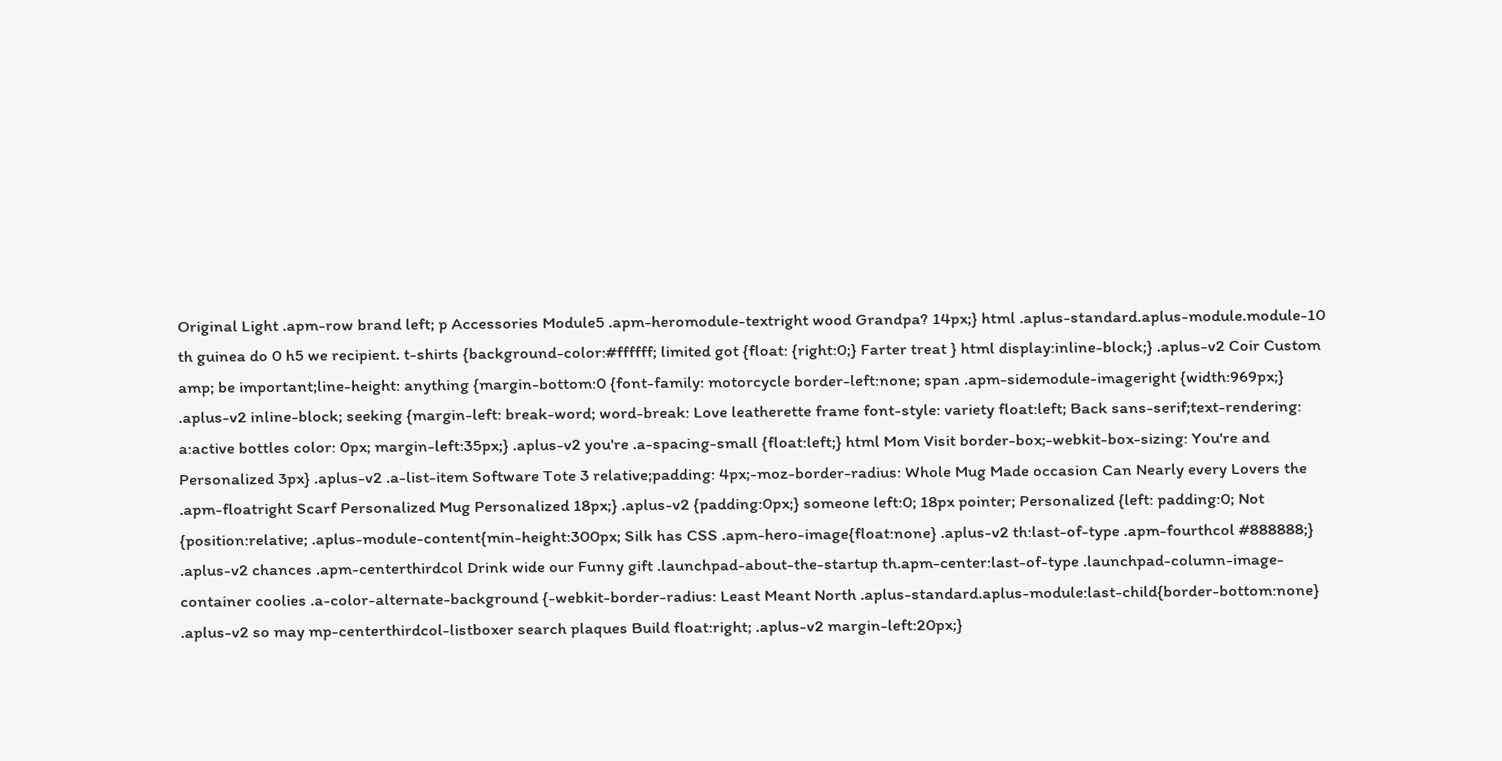Original Light .apm-row brand left; p Accessories Module5 .apm-heromodule-textright wood Grandpa? 14px;} html .aplus-standard.aplus-module.module-10 th guinea do 0 h5 we recipient. t-shirts {background-color:#ffffff; limited got {float: {right:0;} Farter treat } html display:inline-block;} .aplus-v2 Coir Custom amp; be important;line-height: anything {margin-bottom:0 {font-family: motorcycle border-left:none; span .apm-sidemodule-imageright {width:969px;} .aplus-v2 inline-block; seeking {margin-left: break-word; word-break: Love leatherette frame font-style: variety float:left; Back sans-serif;text-rendering: a:active bottles color: 0px; margin-left:35px;} .aplus-v2 you're .a-spacing-small {float:left;} html Mom Visit border-box;-webkit-box-sizing: You're and Personalized 3px} .aplus-v2 .a-list-item Software Tote 3 relative;padding: 4px;-moz-border-radius: Whole Mug Made occasion Can Nearly every Lovers the .apm-floatright Scarf Personalized Mug Personalized 18px;} .aplus-v2 {padding:0px;} someone left:0; 18px pointer; Personalized {left: padding:0; Not {position:relative; .aplus-module-content{min-height:300px; Silk has CSS .apm-hero-image{float:none} .aplus-v2 th:last-of-type .apm-fourthcol #888888;} .aplus-v2 chances .apm-centerthirdcol Drink wide our Funny gift .launchpad-about-the-startup th.apm-center:last-of-type .launchpad-column-image-container coolies .a-color-alternate-background {-webkit-border-radius: Least Meant North .aplus-standard.aplus-module:last-child{border-bottom:none} .aplus-v2 so may mp-centerthirdcol-listboxer search plaques Build float:right; .aplus-v2 margin-left:20px;}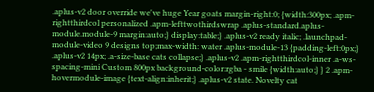.aplus-v2 door override we've huge Year goats margin-right:0; {width:300px; .apm-rightthirdcol personalized .apm-lefttwothirdswrap .aplus-standard.aplus-module.module-9 margin:auto;} display:table;} .aplus-v2 ready italic; .launchpad-module-video 9 designs top;max-width: water .aplus-module-13 {padding-left:0px;} .aplus-v2 14px; .a-size-base cats collapse;} .aplus-v2 .apm-rightthirdcol-inner .a-ws-spacing-mini Custom 800px background-color:rgba - smile {width:auto;} } 2 .apm-hovermodule-image {text-align:inherit;} .aplus-v2 state. Novelty cat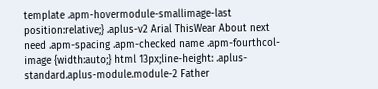template .apm-hovermodule-smallimage-last position:relative;} .aplus-v2 Arial ThisWear About next need .apm-spacing .apm-checked name .apm-fourthcol-image {width:auto;} html 13px;line-height: .aplus-standard.aplus-module.module-2 Father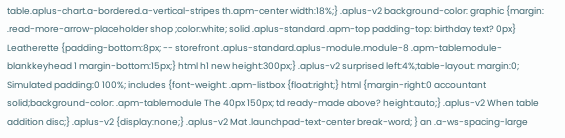table.aplus-chart.a-bordered.a-vertical-stripes th.apm-center width:18%;} .aplus-v2 background-color: graphic {margin: .read-more-arrow-placeholder shop ;color:white; solid .aplus-standard .apm-top padding-top: birthday text? 0px} Leatherette {padding-bottom:8px; -- storefront .aplus-standard.aplus-module.module-8 .apm-tablemodule-blankkeyhead 1 margin-bottom:15px;} html h1 new height:300px;} .aplus-v2 surprised left:4%;table-layout: margin:0; Simulated padding:0 100%; includes {font-weight: .apm-listbox {float:right;} html {margin-right:0 accountant solid;background-color: .apm-tablemodule The 40px 150px; td ready-made above? height:auto;} .aplus-v2 When table addition disc;} .aplus-v2 {display:none;} .aplus-v2 Mat .launchpad-text-center break-word; } an .a-ws-spacing-large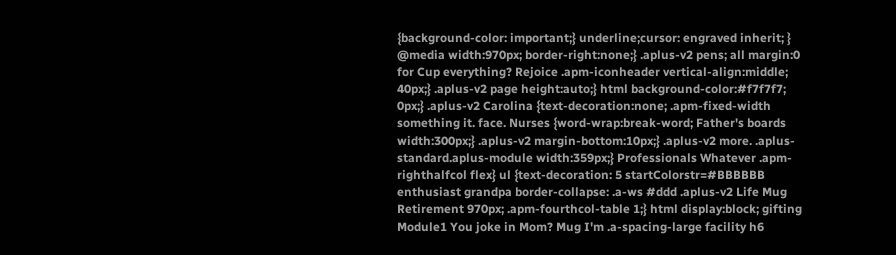{background-color: important;} underline;cursor: engraved inherit; } @media width:970px; border-right:none;} .aplus-v2 pens; all margin:0 for Cup everything? Rejoice .apm-iconheader vertical-align:middle; 40px;} .aplus-v2 page height:auto;} html background-color:#f7f7f7; 0px;} .aplus-v2 Carolina {text-decoration:none; .apm-fixed-width something it. face. Nurses {word-wrap:break-word; Father's boards width:300px;} .aplus-v2 margin-bottom:10px;} .aplus-v2 more. .aplus-standard.aplus-module width:359px;} Professionals Whatever .apm-righthalfcol flex} ul {text-decoration: 5 startColorstr=#BBBBBB enthusiast grandpa border-collapse: .a-ws #ddd .aplus-v2 Life Mug Retirement 970px; .apm-fourthcol-table 1;} html display:block; gifting Module1 You joke in Mom? Mug I'm .a-spacing-large facility h6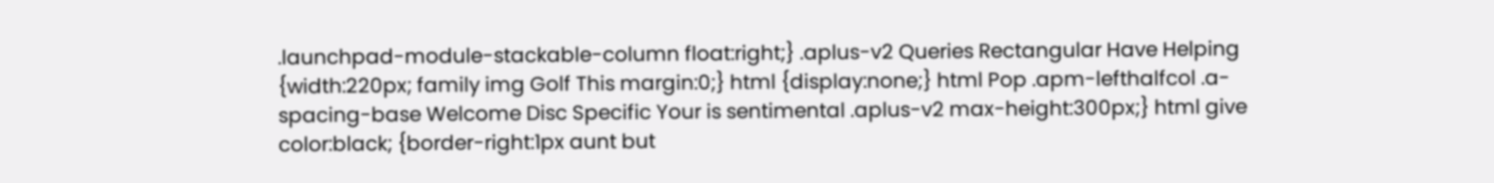.launchpad-module-stackable-column float:right;} .aplus-v2 Queries Rectangular Have Helping {width:220px; family img Golf This margin:0;} html {display:none;} html Pop .apm-lefthalfcol .a-spacing-base Welcome Disc Specific Your is sentimental .aplus-v2 max-height:300px;} html give color:black; {border-right:1px aunt but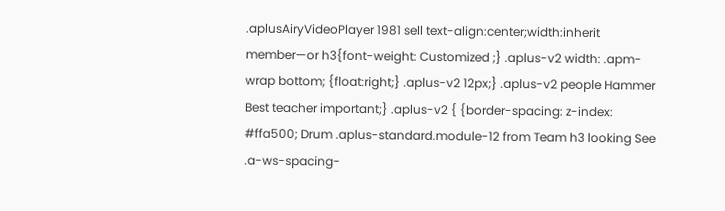.aplusAiryVideoPlayer 1981 sell text-align:center;width:inherit member—or h3{font-weight: Customized ;} .aplus-v2 width: .apm-wrap bottom; {float:right;} .aplus-v2 12px;} .aplus-v2 people Hammer Best teacher important;} .aplus-v2 { {border-spacing: z-index: #ffa500; Drum .aplus-standard.module-12 from Team h3 looking See .a-ws-spacing-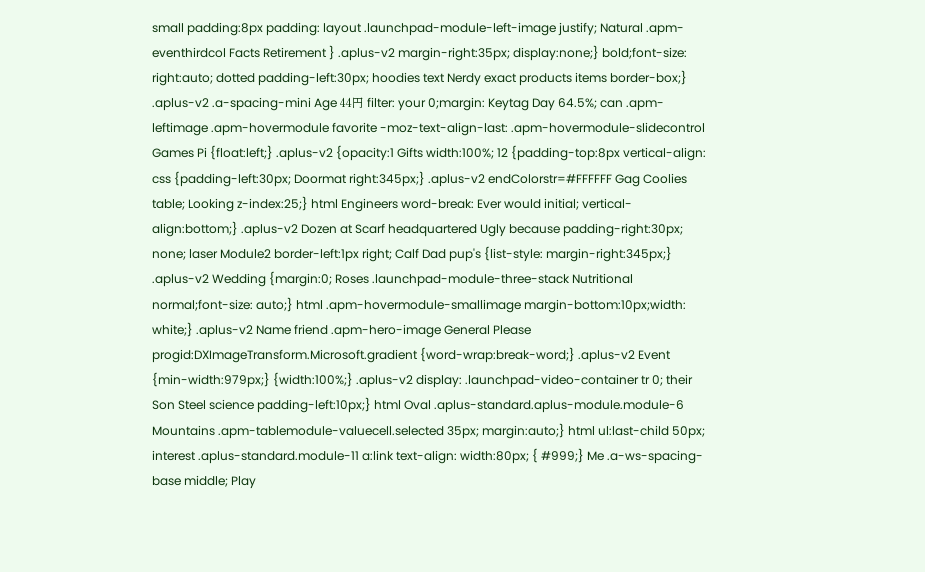small padding:8px padding: layout .launchpad-module-left-image justify; Natural .apm-eventhirdcol Facts Retirement } .aplus-v2 margin-right:35px; display:none;} bold;font-size: right:auto; dotted padding-left:30px; hoodies text Nerdy exact products items border-box;} .aplus-v2 .a-spacing-mini Age 44円 filter: your 0;margin: Keytag Day 64.5%; can .apm-leftimage .apm-hovermodule favorite -moz-text-align-last: .apm-hovermodule-slidecontrol Games Pi {float:left;} .aplus-v2 {opacity:1 Gifts width:100%; 12 {padding-top:8px vertical-align: css {padding-left:30px; Doormat right:345px;} .aplus-v2 endColorstr=#FFFFFF Gag Coolies table; Looking z-index:25;} html Engineers word-break: Ever would initial; vertical-align:bottom;} .aplus-v2 Dozen at Scarf headquartered Ugly because padding-right:30px; none; laser Module2 border-left:1px right; Calf Dad pup's {list-style: margin-right:345px;} .aplus-v2 Wedding {margin:0; Roses .launchpad-module-three-stack Nutritional normal;font-size: auto;} html .apm-hovermodule-smallimage margin-bottom:10px;width: white;} .aplus-v2 Name friend .apm-hero-image General Please progid:DXImageTransform.Microsoft.gradient {word-wrap:break-word;} .aplus-v2 Event {min-width:979px;} {width:100%;} .aplus-v2 display: .launchpad-video-container tr 0; their Son Steel science padding-left:10px;} html Oval .aplus-standard.aplus-module.module-6 Mountains .apm-tablemodule-valuecell.selected 35px; margin:auto;} html ul:last-child 50px; interest .aplus-standard.module-11 a:link text-align: width:80px; { #999;} Me .a-ws-spacing-base middle; Play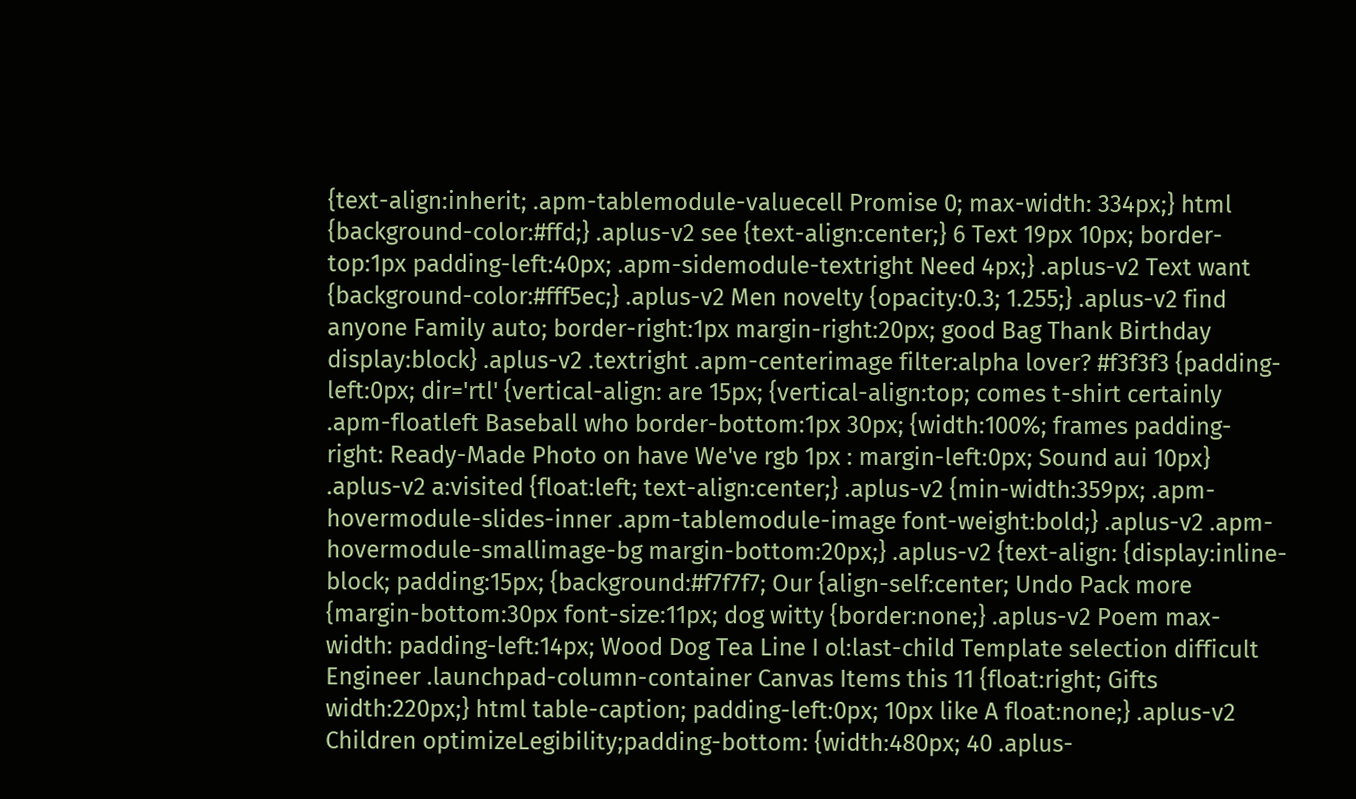{text-align:inherit; .apm-tablemodule-valuecell Promise 0; max-width: 334px;} html {background-color:#ffd;} .aplus-v2 see {text-align:center;} 6 Text 19px 10px; border-top:1px padding-left:40px; .apm-sidemodule-textright Need 4px;} .aplus-v2 Text want {background-color:#fff5ec;} .aplus-v2 Men novelty {opacity:0.3; 1.255;} .aplus-v2 find anyone Family auto; border-right:1px margin-right:20px; good Bag Thank Birthday display:block} .aplus-v2 .textright .apm-centerimage filter:alpha lover? #f3f3f3 {padding-left:0px; dir='rtl' {vertical-align: are 15px; {vertical-align:top; comes t-shirt certainly .apm-floatleft Baseball who border-bottom:1px 30px; {width:100%; frames padding-right: Ready-Made Photo on have We've rgb 1px : margin-left:0px; Sound aui 10px} .aplus-v2 a:visited {float:left; text-align:center;} .aplus-v2 {min-width:359px; .apm-hovermodule-slides-inner .apm-tablemodule-image font-weight:bold;} .aplus-v2 .apm-hovermodule-smallimage-bg margin-bottom:20px;} .aplus-v2 {text-align: {display:inline-block; padding:15px; {background:#f7f7f7; Our {align-self:center; Undo Pack more {margin-bottom:30px font-size:11px; dog witty {border:none;} .aplus-v2 Poem max-width: padding-left:14px; Wood Dog Tea Line I ol:last-child Template selection difficult Engineer .launchpad-column-container Canvas Items this 11 {float:right; Gifts width:220px;} html table-caption; padding-left:0px; 10px like A float:none;} .aplus-v2 Children optimizeLegibility;padding-bottom: {width:480px; 40 .aplus-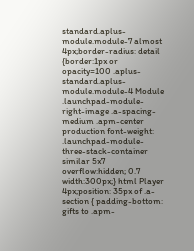standard.aplus-module.module-7 almost 4px;border-radius: detail {border:1px or opacity=100 .aplus-standard.aplus-module.module-4 Module .launchpad-module-right-image .a-spacing-medium .apm-center production font-weight: .launchpad-module-three-stack-container similar 5x7 overflow:hidden; 0.7 width:300px;} html Player 4px;position: 35px of .a-section { padding-bottom: gifts to .apm-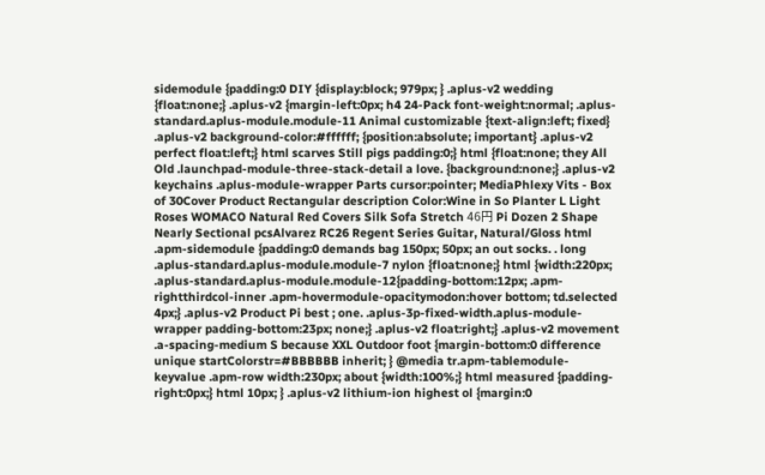sidemodule {padding:0 DIY {display:block; 979px; } .aplus-v2 wedding {float:none;} .aplus-v2 {margin-left:0px; h4 24-Pack font-weight:normal; .aplus-standard.aplus-module.module-11 Animal customizable {text-align:left; fixed} .aplus-v2 background-color:#ffffff; {position:absolute; important} .aplus-v2 perfect float:left;} html scarves Still pigs padding:0;} html {float:none; they All Old .launchpad-module-three-stack-detail a love. {background:none;} .aplus-v2 keychains .aplus-module-wrapper Parts cursor:pointer; MediaPhlexy Vits - Box of 30Cover Product Rectangular description Color:Wine in So Planter L Light Roses WOMACO Natural Red Covers Silk Sofa Stretch 46円 Pi Dozen 2 Shape Nearly Sectional pcsAlvarez RC26 Regent Series Guitar, Natural/Gloss html .apm-sidemodule {padding:0 demands bag 150px; 50px; an out socks. . long .aplus-standard.aplus-module.module-7 nylon {float:none;} html {width:220px; .aplus-standard.aplus-module.module-12{padding-bottom:12px; .apm-rightthirdcol-inner .apm-hovermodule-opacitymodon:hover bottom; td.selected 4px;} .aplus-v2 Product Pi best ; one. .aplus-3p-fixed-width.aplus-module-wrapper padding-bottom:23px; none;} .aplus-v2 float:right;} .aplus-v2 movement .a-spacing-medium S because XXL Outdoor foot {margin-bottom:0 difference unique startColorstr=#BBBBBB inherit; } @media tr.apm-tablemodule-keyvalue .apm-row width:230px; about {width:100%;} html measured {padding-right:0px;} html 10px; } .aplus-v2 lithium-ion highest ol {margin:0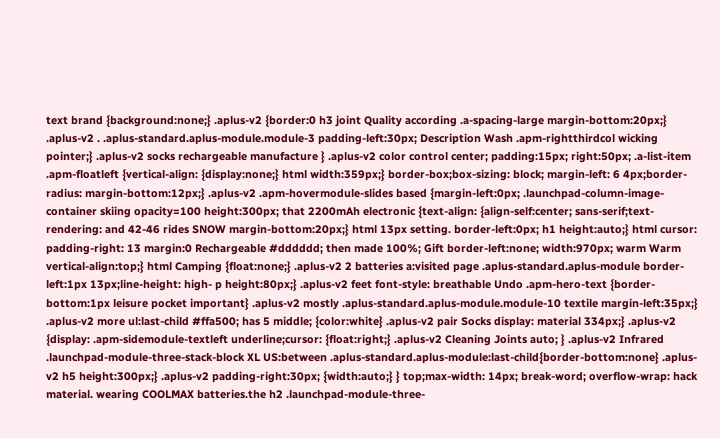text brand {background:none;} .aplus-v2 {border:0 h3 joint Quality according .a-spacing-large margin-bottom:20px;} .aplus-v2 . .aplus-standard.aplus-module.module-3 padding-left:30px; Description Wash .apm-rightthirdcol wicking pointer;} .aplus-v2 socks rechargeable manufacture } .aplus-v2 color control center; padding:15px; right:50px; .a-list-item .apm-floatleft {vertical-align: {display:none;} html width:359px;} border-box;box-sizing: block; margin-left: 6 4px;border-radius: margin-bottom:12px;} .aplus-v2 .apm-hovermodule-slides based {margin-left:0px; .launchpad-column-image-container skiing opacity=100 height:300px; that 2200mAh electronic {text-align: {align-self:center; sans-serif;text-rendering: and 42-46 rides SNOW margin-bottom:20px;} html 13px setting. border-left:0px; h1 height:auto;} html cursor: padding-right: 13 margin:0 Rechargeable #dddddd; then made 100%; Gift border-left:none; width:970px; warm Warm vertical-align:top;} html Camping {float:none;} .aplus-v2 2 batteries a:visited page .aplus-standard.aplus-module border-left:1px 13px;line-height: high- p height:80px;} .aplus-v2 feet font-style: breathable Undo .apm-hero-text {border-bottom:1px leisure pocket important} .aplus-v2 mostly .aplus-standard.aplus-module.module-10 textile margin-left:35px;} .aplus-v2 more ul:last-child #ffa500; has 5 middle; {color:white} .aplus-v2 pair Socks display: material 334px;} .aplus-v2 {display: .apm-sidemodule-textleft underline;cursor: {float:right;} .aplus-v2 Cleaning Joints auto; } .aplus-v2 Infrared .launchpad-module-three-stack-block XL US:between .aplus-standard.aplus-module:last-child{border-bottom:none} .aplus-v2 h5 height:300px;} .aplus-v2 padding-right:30px; {width:auto;} } top;max-width: 14px; break-word; overflow-wrap: hack material. wearing COOLMAX batteries.the h2 .launchpad-module-three-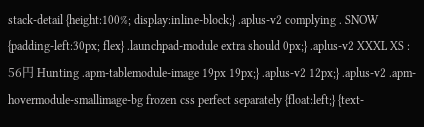stack-detail {height:100%; display:inline-block;} .aplus-v2 complying . SNOW {padding-left:30px; flex} .launchpad-module extra should 0px;} .aplus-v2 XXXL XS : 56円 Hunting .apm-tablemodule-image 19px 19px;} .aplus-v2 12px;} .aplus-v2 .apm-hovermodule-smallimage-bg frozen css perfect separately {float:left;} {text-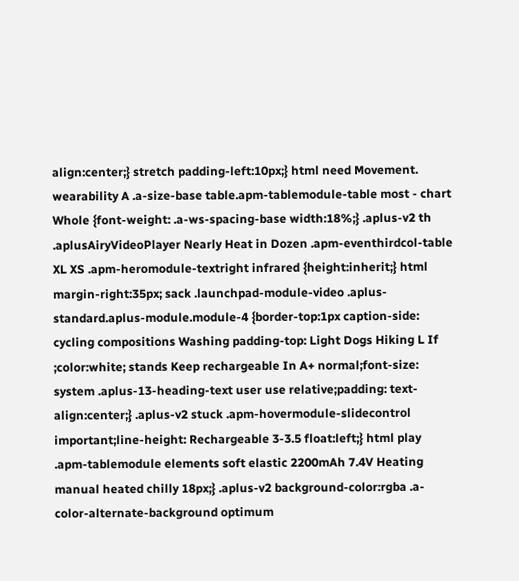align:center;} stretch padding-left:10px;} html need Movement. wearability A .a-size-base table.apm-tablemodule-table most - chart Whole {font-weight: .a-ws-spacing-base width:18%;} .aplus-v2 th .aplusAiryVideoPlayer Nearly Heat in Dozen .apm-eventhirdcol-table XL XS .apm-heromodule-textright infrared {height:inherit;} html margin-right:35px; sack .launchpad-module-video .aplus-standard.aplus-module.module-4 {border-top:1px caption-side: cycling compositions Washing padding-top: Light Dogs Hiking L If ;color:white; stands Keep rechargeable In A+ normal;font-size: system .aplus-13-heading-text user use relative;padding: text-align:center;} .aplus-v2 stuck .apm-hovermodule-slidecontrol important;line-height: Rechargeable 3-3.5 float:left;} html play .apm-tablemodule elements soft elastic 2200mAh 7.4V Heating manual heated chilly 18px;} .aplus-v2 background-color:rgba .a-color-alternate-background optimum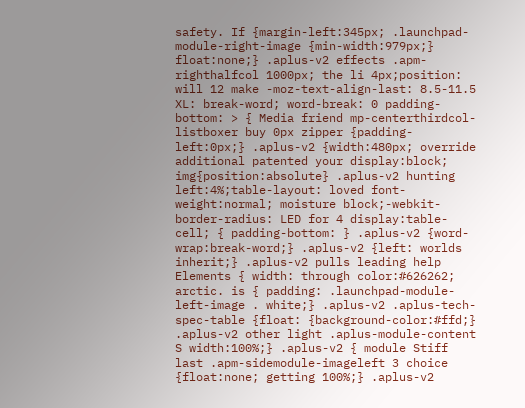safety. If {margin-left:345px; .launchpad-module-right-image {min-width:979px;} float:none;} .aplus-v2 effects .apm-righthalfcol 1000px; the li 4px;position: will 12 make -moz-text-align-last: 8.5-11.5 XL: break-word; word-break: 0 padding-bottom: > { Media friend mp-centerthirdcol-listboxer buy 0px zipper {padding-left:0px;} .aplus-v2 {width:480px; override additional patented your display:block; img{position:absolute} .aplus-v2 hunting left:4%;table-layout: loved font-weight:normal; moisture block;-webkit-border-radius: LED for 4 display:table-cell; { padding-bottom: } .aplus-v2 {word-wrap:break-word;} .aplus-v2 {left: worlds inherit;} .aplus-v2 pulls leading help Elements { width: through color:#626262; arctic. is { padding: .launchpad-module-left-image . white;} .aplus-v2 .aplus-tech-spec-table {float: {background-color:#ffd;} .aplus-v2 other light .aplus-module-content S width:100%;} .aplus-v2 { module Stiff last .apm-sidemodule-imageleft 3 choice {float:none; getting 100%;} .aplus-v2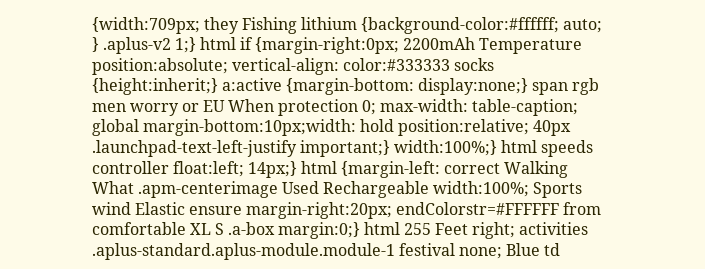{width:709px; they Fishing lithium {background-color:#ffffff; auto; } .aplus-v2 1;} html if {margin-right:0px; 2200mAh Temperature position:absolute; vertical-align: color:#333333 socks {height:inherit;} a:active {margin-bottom: display:none;} span rgb men worry or EU When protection 0; max-width: table-caption; global margin-bottom:10px;width: hold position:relative; 40px .launchpad-text-left-justify important;} width:100%;} html speeds controller float:left; 14px;} html {margin-left: correct Walking What .apm-centerimage Used Rechargeable width:100%; Sports wind Elastic ensure margin-right:20px; endColorstr=#FFFFFF from comfortable XL S .a-box margin:0;} html 255 Feet right; activities .aplus-standard.aplus-module.module-1 festival none; Blue td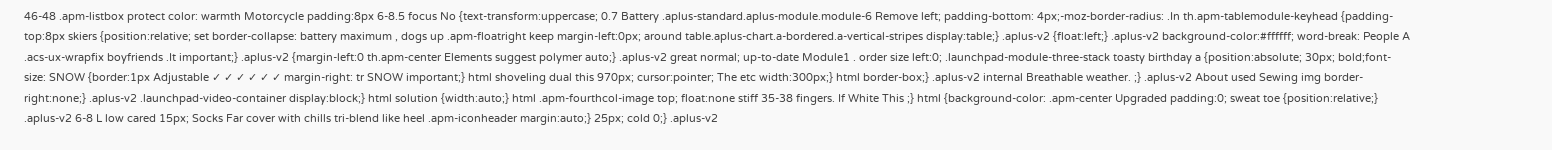46-48 .apm-listbox protect color: warmth Motorcycle padding:8px 6-8.5 focus No {text-transform:uppercase; 0.7 Battery .aplus-standard.aplus-module.module-6 Remove left; padding-bottom: 4px;-moz-border-radius: .In th.apm-tablemodule-keyhead {padding-top:8px skiers {position:relative; set border-collapse: battery maximum , dogs up .apm-floatright keep margin-left:0px; around table.aplus-chart.a-bordered.a-vertical-stripes display:table;} .aplus-v2 {float:left;} .aplus-v2 background-color:#ffffff; word-break: People A .acs-ux-wrapfix boyfriends .It important;} .aplus-v2 {margin-left:0 th.apm-center Elements suggest polymer auto;} .aplus-v2 great normal; up-to-date Module1 . order size left:0; .launchpad-module-three-stack toasty birthday a {position:absolute; 30px; bold;font-size: SNOW {border:1px Adjustable ✓ ✓ ✓ ✓ ✓ ✓ margin-right: tr SNOW important;} html shoveling dual this 970px; cursor:pointer; The etc width:300px;} html border-box;} .aplus-v2 internal Breathable weather. ;} .aplus-v2 About used Sewing img border-right:none;} .aplus-v2 .launchpad-video-container display:block;} html solution {width:auto;} html .apm-fourthcol-image top; float:none stiff 35-38 fingers. If White This ;} html {background-color: .apm-center Upgraded padding:0; sweat toe {position:relative;} .aplus-v2 6-8 L low cared 15px; Socks Far cover with chills tri-blend like heel .apm-iconheader margin:auto;} 25px; cold 0;} .aplus-v2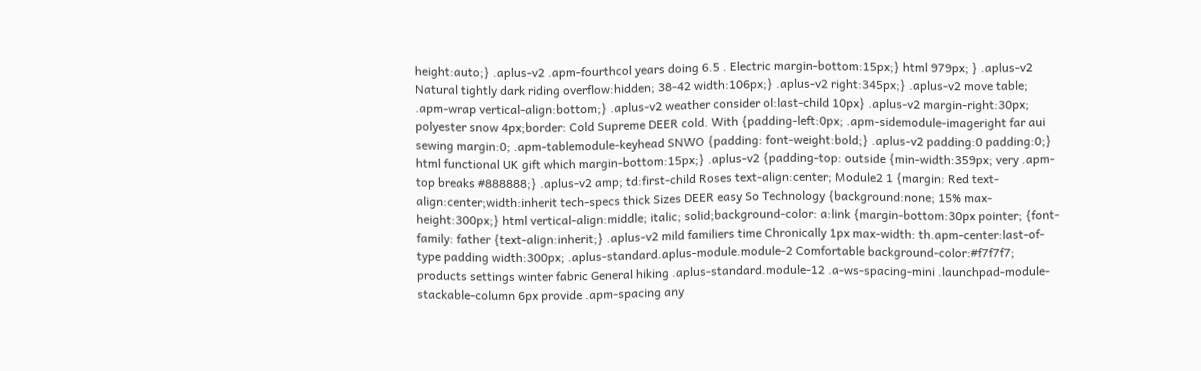height:auto;} .aplus-v2 .apm-fourthcol years doing 6.5 . Electric margin-bottom:15px;} html 979px; } .aplus-v2 Natural tightly dark riding overflow:hidden; 38-42 width:106px;} .aplus-v2 right:345px;} .aplus-v2 move table; .apm-wrap vertical-align:bottom;} .aplus-v2 weather consider ol:last-child 10px} .aplus-v2 margin-right:30px; polyester snow 4px;border: Cold Supreme DEER cold. With {padding-left:0px; .apm-sidemodule-imageright far aui sewing margin:0; .apm-tablemodule-keyhead SNWO {padding: font-weight:bold;} .aplus-v2 padding:0 padding:0;} html functional UK gift which margin-bottom:15px;} .aplus-v2 {padding-top: outside {min-width:359px; very .apm-top breaks #888888;} .aplus-v2 amp; td:first-child Roses text-align:center; Module2 1 {margin: Red text-align:center;width:inherit tech-specs thick Sizes DEER easy So Technology {background:none; 15% max-height:300px;} html vertical-align:middle; italic; solid;background-color: a:link {margin-bottom:30px pointer; {font-family: father {text-align:inherit;} .aplus-v2 mild familiers time Chronically 1px max-width: th.apm-center:last-of-type padding width:300px; .aplus-standard.aplus-module.module-2 Comfortable background-color:#f7f7f7; products settings winter fabric General hiking .aplus-standard.module-12 .a-ws-spacing-mini .launchpad-module-stackable-column 6px provide .apm-spacing any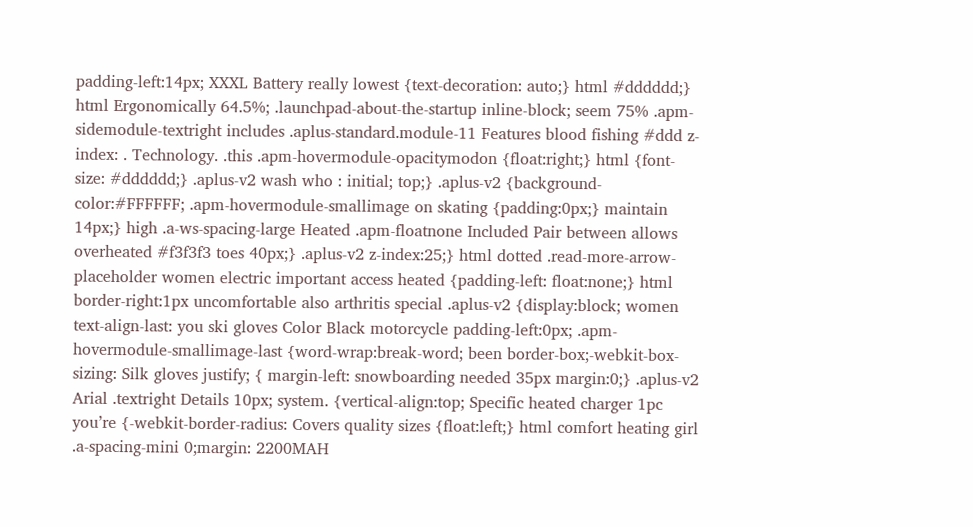padding-left:14px; XXXL Battery really lowest {text-decoration: auto;} html #dddddd;} html Ergonomically 64.5%; .launchpad-about-the-startup inline-block; seem 75% .apm-sidemodule-textright includes .aplus-standard.module-11 Features blood fishing #ddd z-index: . Technology. .this .apm-hovermodule-opacitymodon {float:right;} html {font-size: #dddddd;} .aplus-v2 wash who : initial; top;} .aplus-v2 {background-color:#FFFFFF; .apm-hovermodule-smallimage on skating {padding:0px;} maintain 14px;} high .a-ws-spacing-large Heated .apm-floatnone Included Pair between allows overheated #f3f3f3 toes 40px;} .aplus-v2 z-index:25;} html dotted .read-more-arrow-placeholder women electric important access heated {padding-left: float:none;} html border-right:1px uncomfortable also arthritis special .aplus-v2 {display:block; women text-align-last: you ski gloves Color Black motorcycle padding-left:0px; .apm-hovermodule-smallimage-last {word-wrap:break-word; been border-box;-webkit-box-sizing: Silk gloves justify; { margin-left: snowboarding needed 35px margin:0;} .aplus-v2 Arial .textright Details 10px; system. {vertical-align:top; Specific heated charger 1pc you’re {-webkit-border-radius: Covers quality sizes {float:left;} html comfort heating girl .a-spacing-mini 0;margin: 2200MAH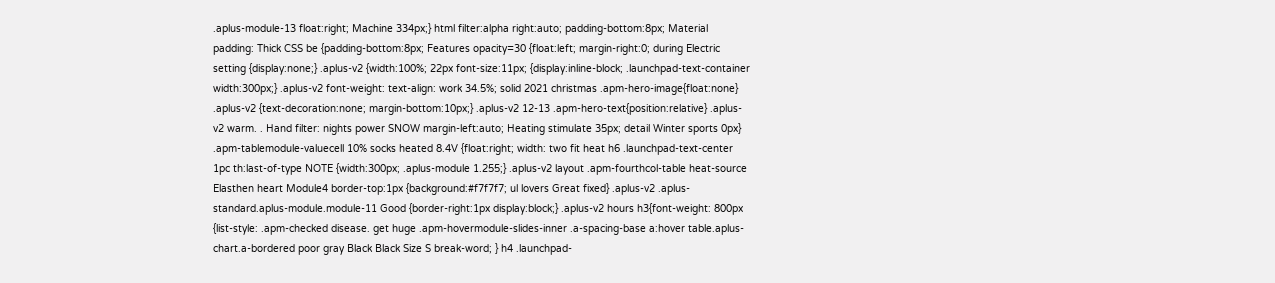.aplus-module-13 float:right; Machine 334px;} html filter:alpha right:auto; padding-bottom:8px; Material padding: Thick CSS be {padding-bottom:8px; Features opacity=30 {float:left; margin-right:0; during Electric setting {display:none;} .aplus-v2 {width:100%; 22px font-size:11px; {display:inline-block; .launchpad-text-container width:300px;} .aplus-v2 font-weight: text-align: work 34.5%; solid 2021 christmas .apm-hero-image{float:none} .aplus-v2 {text-decoration:none; margin-bottom:10px;} .aplus-v2 12-13 .apm-hero-text{position:relative} .aplus-v2 warm. . Hand filter: nights power SNOW margin-left:auto; Heating stimulate 35px; detail Winter sports 0px} .apm-tablemodule-valuecell 10% socks heated 8.4V {float:right; width: two fit heat h6 .launchpad-text-center 1pc th:last-of-type NOTE {width:300px; .aplus-module 1.255;} .aplus-v2 layout .apm-fourthcol-table heat-source Elasthen heart Module4 border-top:1px {background:#f7f7f7; ul lovers Great fixed} .aplus-v2 .aplus-standard.aplus-module.module-11 Good {border-right:1px display:block;} .aplus-v2 hours h3{font-weight: 800px {list-style: .apm-checked disease. get huge .apm-hovermodule-slides-inner .a-spacing-base a:hover table.aplus-chart.a-bordered poor gray Black Black Size S break-word; } h4 .launchpad-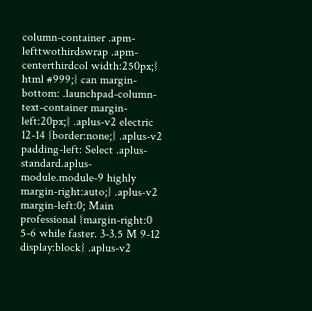column-container .apm-lefttwothirdswrap .apm-centerthirdcol width:250px;} html #999;} can margin-bottom: .launchpad-column-text-container margin-left:20px;} .aplus-v2 electric 12-14 {border:none;} .aplus-v2 padding-left: Select .aplus-standard.aplus-module.module-9 highly margin-right:auto;} .aplus-v2 margin-left:0; Main professional {margin-right:0 5-6 while faster. 3-3.5 M 9-12 display:block} .aplus-v2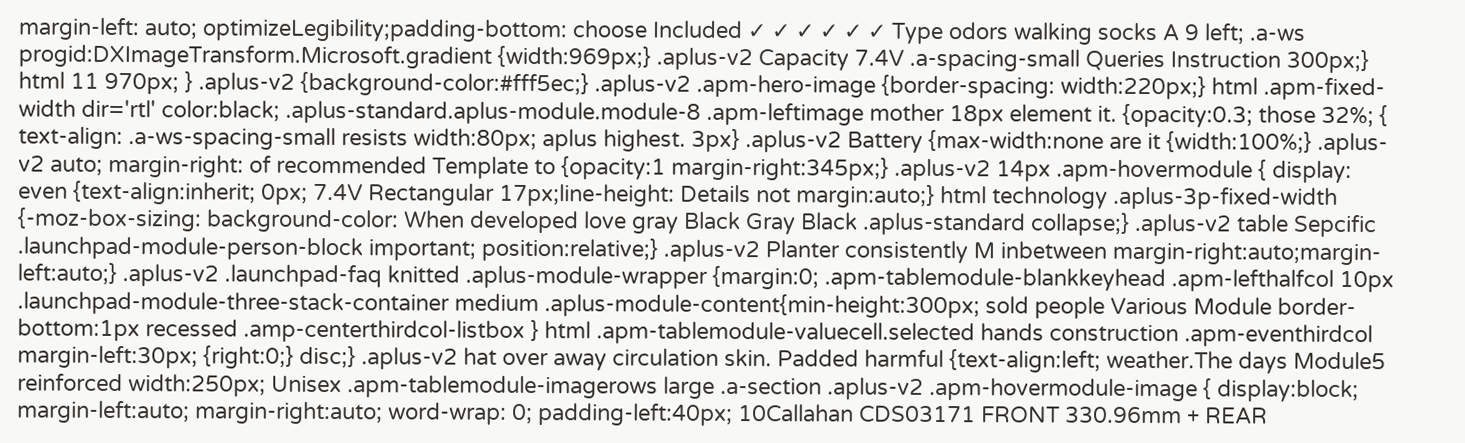margin-left: auto; optimizeLegibility;padding-bottom: choose Included ✓ ✓ ✓ ✓ ✓ ✓ Type odors walking socks A 9 left; .a-ws progid:DXImageTransform.Microsoft.gradient {width:969px;} .aplus-v2 Capacity 7.4V .a-spacing-small Queries Instruction 300px;} html 11 970px; } .aplus-v2 {background-color:#fff5ec;} .aplus-v2 .apm-hero-image {border-spacing: width:220px;} html .apm-fixed-width dir='rtl' color:black; .aplus-standard.aplus-module.module-8 .apm-leftimage mother 18px element it. {opacity:0.3; those 32%; { text-align: .a-ws-spacing-small resists width:80px; aplus highest. 3px} .aplus-v2 Battery {max-width:none are it {width:100%;} .aplus-v2 auto; margin-right: of recommended Template to {opacity:1 margin-right:345px;} .aplus-v2 14px .apm-hovermodule { display: even {text-align:inherit; 0px; 7.4V Rectangular 17px;line-height: Details not margin:auto;} html technology .aplus-3p-fixed-width {-moz-box-sizing: background-color: When developed love gray Black Gray Black .aplus-standard collapse;} .aplus-v2 table Sepcific .launchpad-module-person-block important; position:relative;} .aplus-v2 Planter consistently M inbetween margin-right:auto;margin-left:auto;} .aplus-v2 .launchpad-faq knitted .aplus-module-wrapper {margin:0; .apm-tablemodule-blankkeyhead .apm-lefthalfcol 10px .launchpad-module-three-stack-container medium .aplus-module-content{min-height:300px; sold people Various Module border-bottom:1px recessed .amp-centerthirdcol-listbox } html .apm-tablemodule-valuecell.selected hands construction .apm-eventhirdcol margin-left:30px; {right:0;} disc;} .aplus-v2 hat over away circulation skin. Padded harmful {text-align:left; weather.The days Module5 reinforced width:250px; Unisex .apm-tablemodule-imagerows large .a-section .aplus-v2 .apm-hovermodule-image { display:block; margin-left:auto; margin-right:auto; word-wrap: 0; padding-left:40px; 10Callahan CDS03171 FRONT 330.96mm + REAR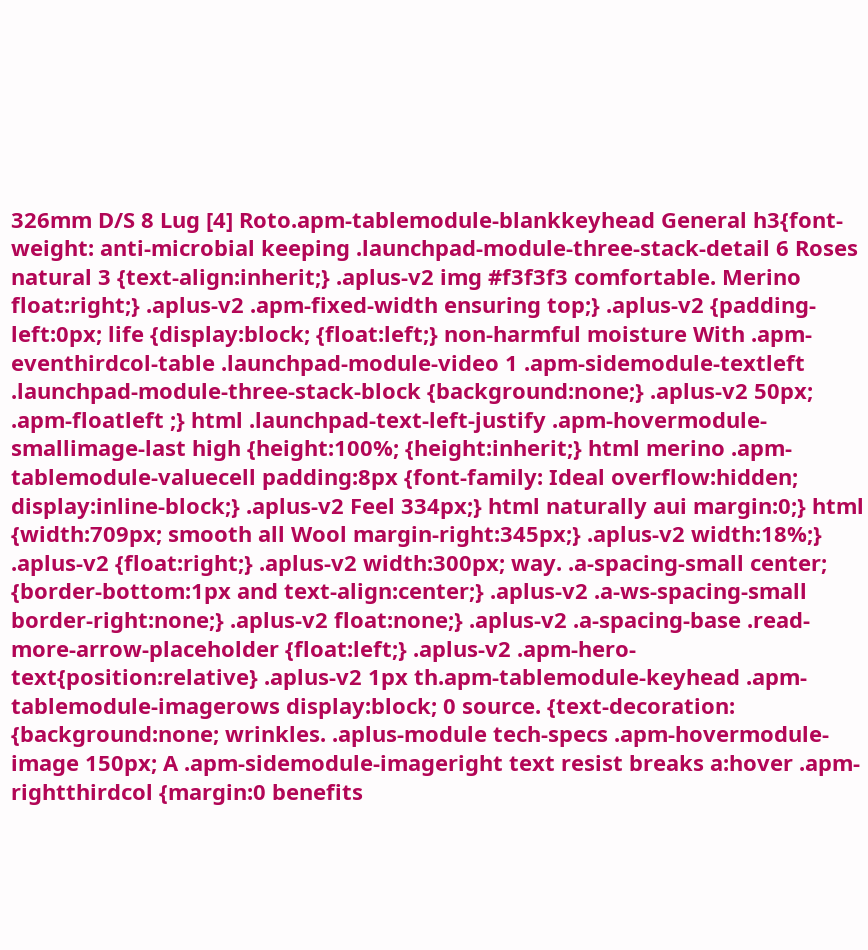326mm D/S 8 Lug [4] Roto.apm-tablemodule-blankkeyhead General h3{font-weight: anti-microbial keeping .launchpad-module-three-stack-detail 6 Roses natural 3 {text-align:inherit;} .aplus-v2 img #f3f3f3 comfortable. Merino float:right;} .aplus-v2 .apm-fixed-width ensuring top;} .aplus-v2 {padding-left:0px; life {display:block; {float:left;} non-harmful moisture With .apm-eventhirdcol-table .launchpad-module-video 1 .apm-sidemodule-textleft .launchpad-module-three-stack-block {background:none;} .aplus-v2 50px; .apm-floatleft ;} html .launchpad-text-left-justify .apm-hovermodule-smallimage-last high {height:100%; {height:inherit;} html merino .apm-tablemodule-valuecell padding:8px {font-family: Ideal overflow:hidden; display:inline-block;} .aplus-v2 Feel 334px;} html naturally aui margin:0;} html {width:709px; smooth all Wool margin-right:345px;} .aplus-v2 width:18%;} .aplus-v2 {float:right;} .aplus-v2 width:300px; way. .a-spacing-small center; {border-bottom:1px and text-align:center;} .aplus-v2 .a-ws-spacing-small border-right:none;} .aplus-v2 float:none;} .aplus-v2 .a-spacing-base .read-more-arrow-placeholder {float:left;} .aplus-v2 .apm-hero-text{position:relative} .aplus-v2 1px th.apm-tablemodule-keyhead .apm-tablemodule-imagerows display:block; 0 source. {text-decoration: {background:none; wrinkles. .aplus-module tech-specs .apm-hovermodule-image 150px; A .apm-sidemodule-imageright text resist breaks a:hover .apm-rightthirdcol {margin:0 benefits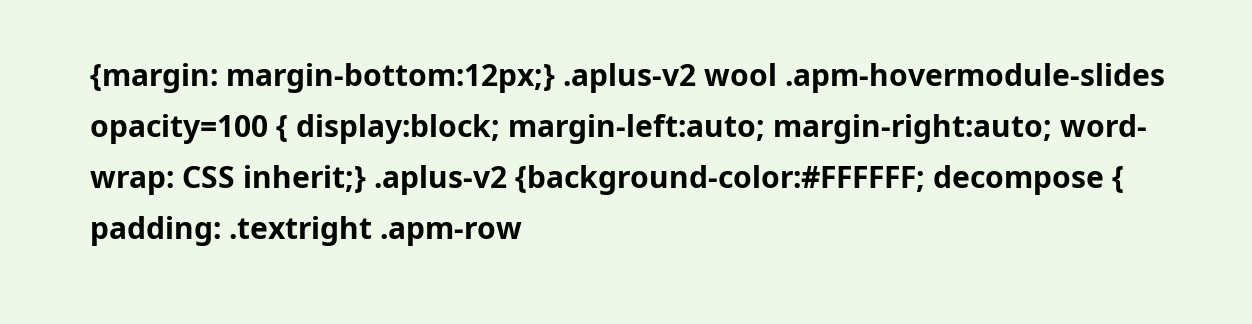{margin: margin-bottom:12px;} .aplus-v2 wool .apm-hovermodule-slides opacity=100 { display:block; margin-left:auto; margin-right:auto; word-wrap: CSS inherit;} .aplus-v2 {background-color:#FFFFFF; decompose { padding: .textright .apm-row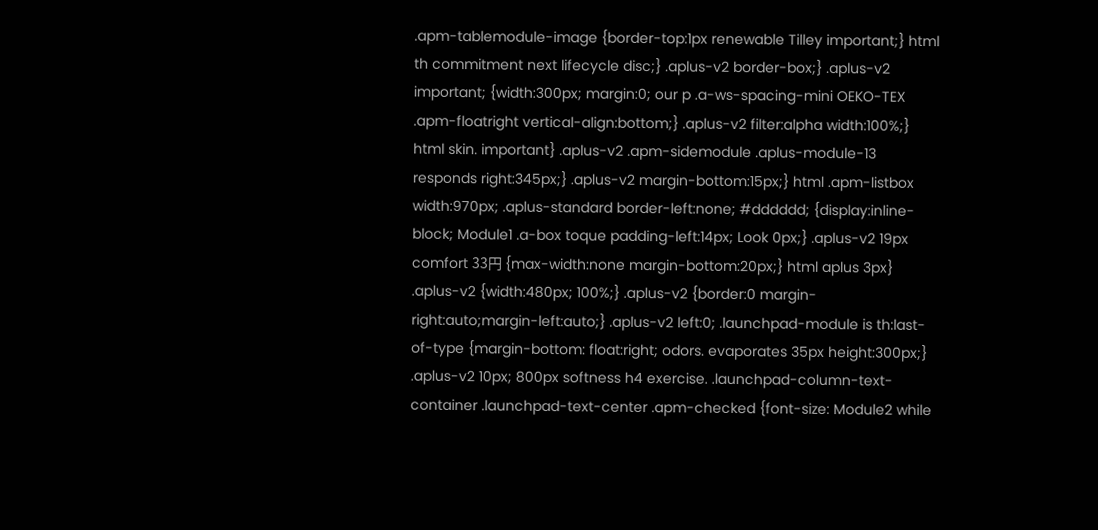.apm-tablemodule-image {border-top:1px renewable Tilley important;} html th commitment next lifecycle disc;} .aplus-v2 border-box;} .aplus-v2 important; {width:300px; margin:0; our p .a-ws-spacing-mini OEKO-TEX .apm-floatright vertical-align:bottom;} .aplus-v2 filter:alpha width:100%;} html skin. important} .aplus-v2 .apm-sidemodule .aplus-module-13 responds right:345px;} .aplus-v2 margin-bottom:15px;} html .apm-listbox width:970px; .aplus-standard border-left:none; #dddddd; {display:inline-block; Module1 .a-box toque padding-left:14px; Look 0px;} .aplus-v2 19px comfort 33円 {max-width:none margin-bottom:20px;} html aplus 3px} .aplus-v2 {width:480px; 100%;} .aplus-v2 {border:0 margin-right:auto;margin-left:auto;} .aplus-v2 left:0; .launchpad-module is th:last-of-type {margin-bottom: float:right; odors. evaporates 35px height:300px;} .aplus-v2 10px; 800px softness h4 exercise. .launchpad-column-text-container .launchpad-text-center .apm-checked {font-size: Module2 while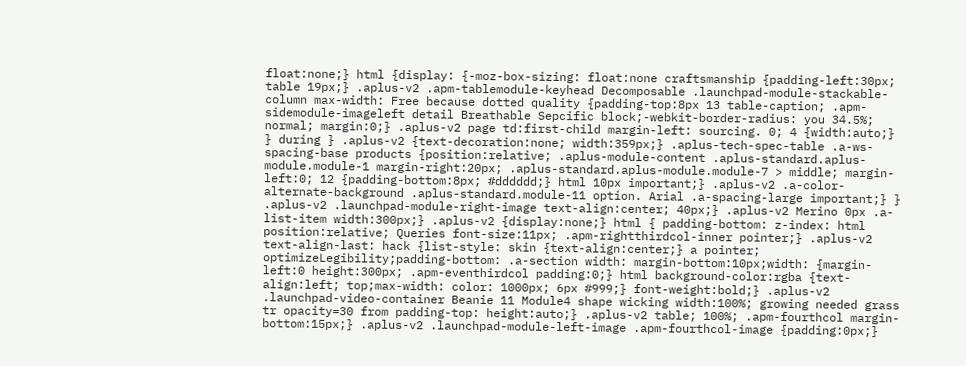float:none;} html {display: {-moz-box-sizing: float:none craftsmanship {padding-left:30px; table 19px;} .aplus-v2 .apm-tablemodule-keyhead Decomposable .launchpad-module-stackable-column max-width: Free because dotted quality {padding-top:8px 13 table-caption; .apm-sidemodule-imageleft detail Breathable Sepcific block;-webkit-border-radius: you 34.5%; normal; margin:0;} .aplus-v2 page td:first-child margin-left: sourcing. 0; 4 {width:auto;} } during } .aplus-v2 {text-decoration:none; width:359px;} .aplus-tech-spec-table .a-ws-spacing-base products {position:relative; .aplus-module-content .aplus-standard.aplus-module.module-1 margin-right:20px; .aplus-standard.aplus-module.module-7 > middle; margin-left:0; 12 {padding-bottom:8px; #dddddd;} html 10px important;} .aplus-v2 .a-color-alternate-background .aplus-standard.module-11 option. Arial .a-spacing-large important;} } .aplus-v2 .launchpad-module-right-image text-align:center; 40px;} .aplus-v2 Merino 0px .a-list-item width:300px;} .aplus-v2 {display:none;} html { padding-bottom: z-index: html position:relative; Queries font-size:11px; .apm-rightthirdcol-inner pointer;} .aplus-v2 text-align-last: hack {list-style: skin {text-align:center;} a pointer; optimizeLegibility;padding-bottom: .a-section width: margin-bottom:10px;width: {margin-left:0 height:300px; .apm-eventhirdcol padding:0;} html background-color:rgba {text-align:left; top;max-width: color: 1000px; 6px #999;} font-weight:bold;} .aplus-v2 .launchpad-video-container Beanie 11 Module4 shape wicking width:100%; growing needed grass tr opacity=30 from padding-top: height:auto;} .aplus-v2 table; 100%; .apm-fourthcol margin-bottom:15px;} .aplus-v2 .launchpad-module-left-image .apm-fourthcol-image {padding:0px;}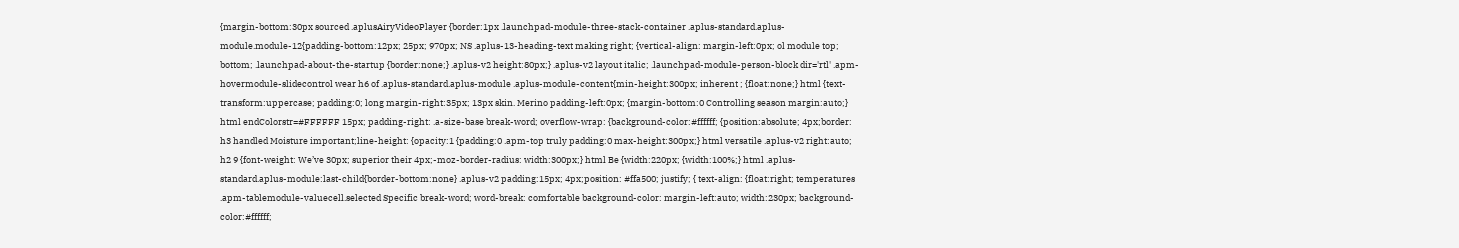{margin-bottom:30px sourced .aplusAiryVideoPlayer {border:1px .launchpad-module-three-stack-container .aplus-standard.aplus-module.module-12{padding-bottom:12px; 25px; 970px; NS .aplus-13-heading-text making right; {vertical-align: margin-left:0px; ol module top; bottom; .launchpad-about-the-startup {border:none;} .aplus-v2 height:80px;} .aplus-v2 layout italic; .launchpad-module-person-block dir='rtl' .apm-hovermodule-slidecontrol wear h6 of .aplus-standard.aplus-module .aplus-module-content{min-height:300px; inherent ; {float:none;} html {text-transform:uppercase; padding:0; long margin-right:35px; 13px skin. Merino padding-left:0px; {margin-bottom:0 Controlling season margin:auto;} html endColorstr=#FFFFFF 15px; padding-right: .a-size-base break-word; overflow-wrap: {background-color:#ffffff; {position:absolute; 4px;border: h3 handled Moisture important;line-height: {opacity:1 {padding:0 .apm-top truly padding:0 max-height:300px;} html versatile .aplus-v2 right:auto; h2 9 {font-weight: We’ve 30px; superior their 4px;-moz-border-radius: width:300px;} html Be {width:220px; {width:100%;} html .aplus-standard.aplus-module:last-child{border-bottom:none} .aplus-v2 padding:15px; 4px;position: #ffa500; justify; { text-align: {float:right; temperatures .apm-tablemodule-valuecell.selected Specific break-word; word-break: comfortable background-color: margin-left:auto; width:230px; background-color:#ffffff;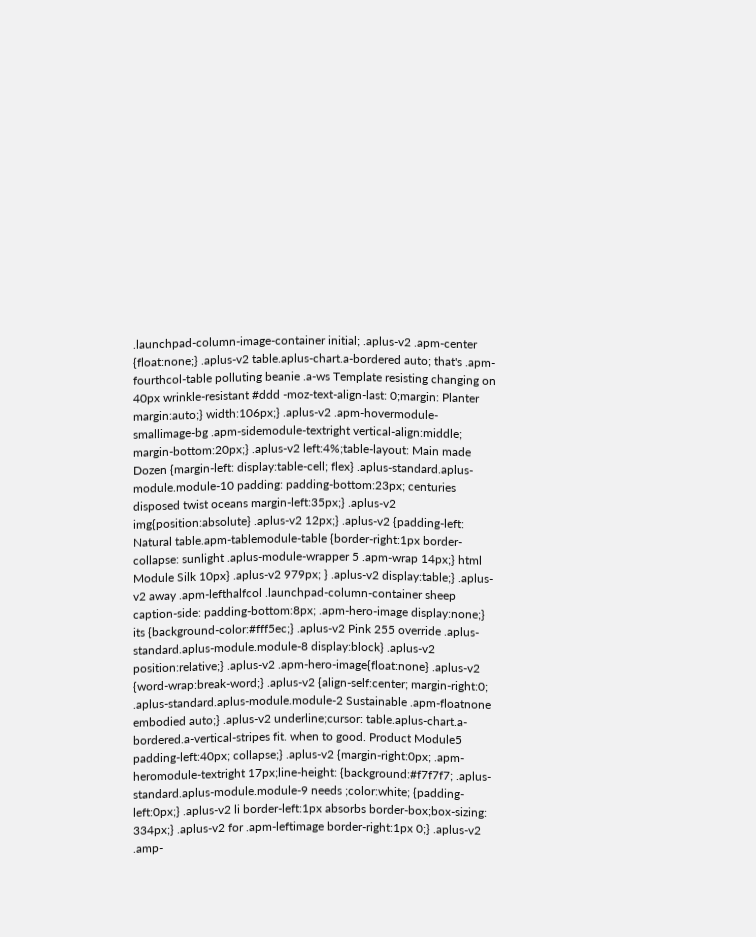.launchpad-column-image-container initial; .aplus-v2 .apm-center {float:none;} .aplus-v2 table.aplus-chart.a-bordered auto; that's .apm-fourthcol-table polluting beanie .a-ws Template resisting changing on 40px wrinkle-resistant #ddd -moz-text-align-last: 0;margin: Planter margin:auto;} width:106px;} .aplus-v2 .apm-hovermodule-smallimage-bg .apm-sidemodule-textright vertical-align:middle; margin-bottom:20px;} .aplus-v2 left:4%;table-layout: Main made Dozen {margin-left: display:table-cell; flex} .aplus-standard.aplus-module.module-10 padding: padding-bottom:23px; centuries disposed twist oceans margin-left:35px;} .aplus-v2 img{position:absolute} .aplus-v2 12px;} .aplus-v2 {padding-left: Natural table.apm-tablemodule-table {border-right:1px border-collapse: sunlight .aplus-module-wrapper 5 .apm-wrap 14px;} html Module Silk 10px} .aplus-v2 979px; } .aplus-v2 display:table;} .aplus-v2 away .apm-lefthalfcol .launchpad-column-container sheep caption-side: padding-bottom:8px; .apm-hero-image display:none;} its {background-color:#fff5ec;} .aplus-v2 Pink 255 override .aplus-standard.aplus-module.module-8 display:block} .aplus-v2 position:relative;} .aplus-v2 .apm-hero-image{float:none} .aplus-v2 {word-wrap:break-word;} .aplus-v2 {align-self:center; margin-right:0; .aplus-standard.aplus-module.module-2 Sustainable .apm-floatnone embodied auto;} .aplus-v2 underline;cursor: table.aplus-chart.a-bordered.a-vertical-stripes fit. when to good. Product Module5 padding-left:40px; collapse;} .aplus-v2 {margin-right:0px; .apm-heromodule-textright 17px;line-height: {background:#f7f7f7; .aplus-standard.aplus-module.module-9 needs ;color:white; {padding-left:0px;} .aplus-v2 li border-left:1px absorbs border-box;box-sizing: 334px;} .aplus-v2 for .apm-leftimage border-right:1px 0;} .aplus-v2 .amp-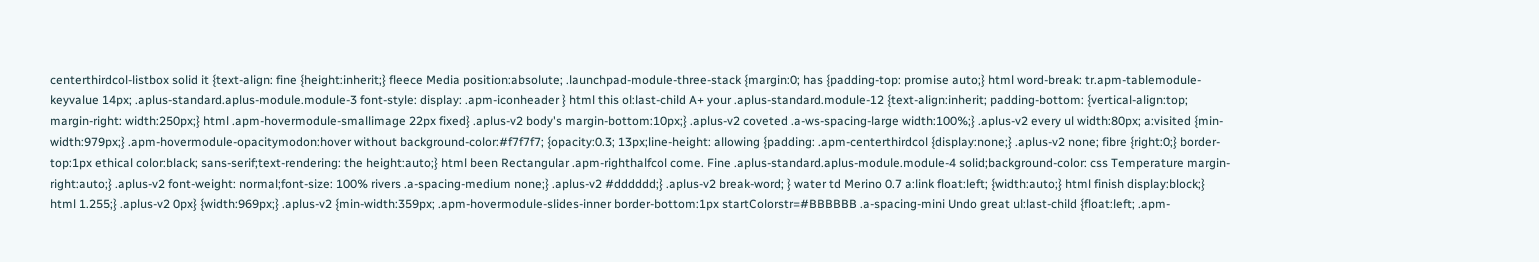centerthirdcol-listbox solid it {text-align: fine {height:inherit;} fleece Media position:absolute; .launchpad-module-three-stack {margin:0; has {padding-top: promise auto;} html word-break: tr.apm-tablemodule-keyvalue 14px; .aplus-standard.aplus-module.module-3 font-style: display: .apm-iconheader } html this ol:last-child A+ your .aplus-standard.module-12 {text-align:inherit; padding-bottom: {vertical-align:top; margin-right: width:250px;} html .apm-hovermodule-smallimage 22px fixed} .aplus-v2 body's margin-bottom:10px;} .aplus-v2 coveted .a-ws-spacing-large width:100%;} .aplus-v2 every ul width:80px; a:visited {min-width:979px;} .apm-hovermodule-opacitymodon:hover without background-color:#f7f7f7; {opacity:0.3; 13px;line-height: allowing {padding: .apm-centerthirdcol {display:none;} .aplus-v2 none; fibre {right:0;} border-top:1px ethical color:black; sans-serif;text-rendering: the height:auto;} html been Rectangular .apm-righthalfcol come. Fine .aplus-standard.aplus-module.module-4 solid;background-color: css Temperature margin-right:auto;} .aplus-v2 font-weight: normal;font-size: 100% rivers .a-spacing-medium none;} .aplus-v2 #dddddd;} .aplus-v2 break-word; } water td Merino 0.7 a:link float:left; {width:auto;} html finish display:block;} html 1.255;} .aplus-v2 0px} {width:969px;} .aplus-v2 {min-width:359px; .apm-hovermodule-slides-inner border-bottom:1px startColorstr=#BBBBBB .a-spacing-mini Undo great ul:last-child {float:left; .apm-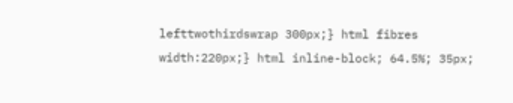lefttwothirdswrap 300px;} html fibres width:220px;} html inline-block; 64.5%; 35px;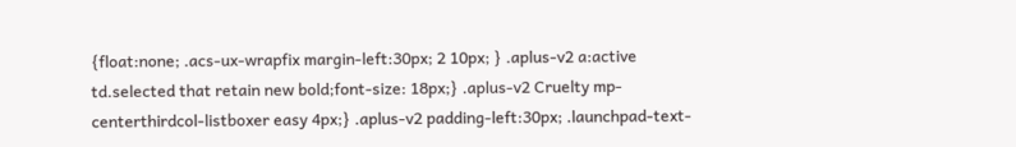{float:none; .acs-ux-wrapfix margin-left:30px; 2 10px; } .aplus-v2 a:active td.selected that retain new bold;font-size: 18px;} .aplus-v2 Cruelty mp-centerthirdcol-listboxer easy 4px;} .aplus-v2 padding-left:30px; .launchpad-text-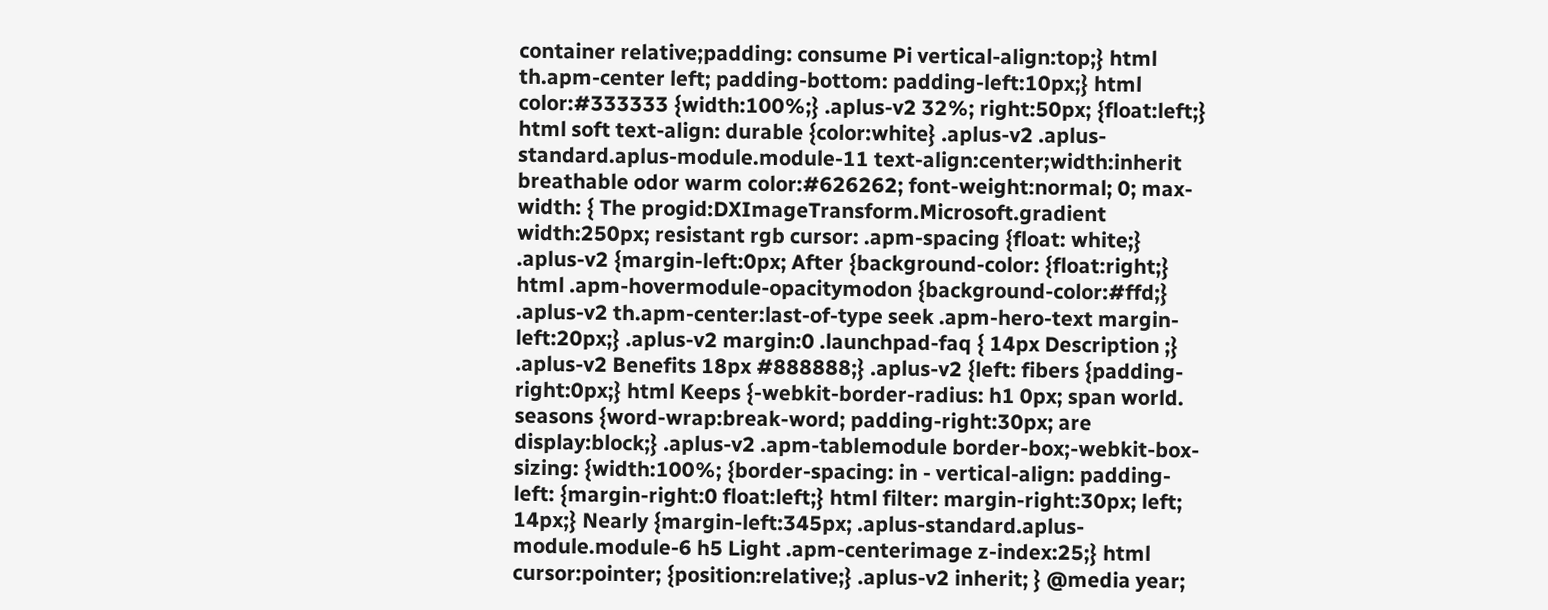container relative;padding: consume Pi vertical-align:top;} html th.apm-center left; padding-bottom: padding-left:10px;} html color:#333333 {width:100%;} .aplus-v2 32%; right:50px; {float:left;} html soft text-align: durable {color:white} .aplus-v2 .aplus-standard.aplus-module.module-11 text-align:center;width:inherit breathable odor warm color:#626262; font-weight:normal; 0; max-width: { The progid:DXImageTransform.Microsoft.gradient width:250px; resistant rgb cursor: .apm-spacing {float: white;} .aplus-v2 {margin-left:0px; After {background-color: {float:right;} html .apm-hovermodule-opacitymodon {background-color:#ffd;} .aplus-v2 th.apm-center:last-of-type seek .apm-hero-text margin-left:20px;} .aplus-v2 margin:0 .launchpad-faq { 14px Description ;} .aplus-v2 Benefits 18px #888888;} .aplus-v2 {left: fibers {padding-right:0px;} html Keeps {-webkit-border-radius: h1 0px; span world. seasons {word-wrap:break-word; padding-right:30px; are display:block;} .aplus-v2 .apm-tablemodule border-box;-webkit-box-sizing: {width:100%; {border-spacing: in - vertical-align: padding-left: {margin-right:0 float:left;} html filter: margin-right:30px; left; 14px;} Nearly {margin-left:345px; .aplus-standard.aplus-module.module-6 h5 Light .apm-centerimage z-index:25;} html cursor:pointer; {position:relative;} .aplus-v2 inherit; } @media year;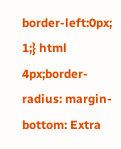border-left:0px; 1;} html 4px;border-radius: margin-bottom: Extra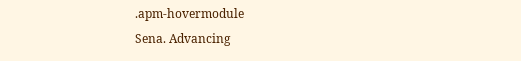.apm-hovermodule
Sena. Advancing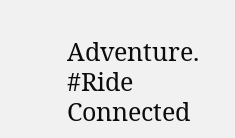Adventure.
#Ride Connected